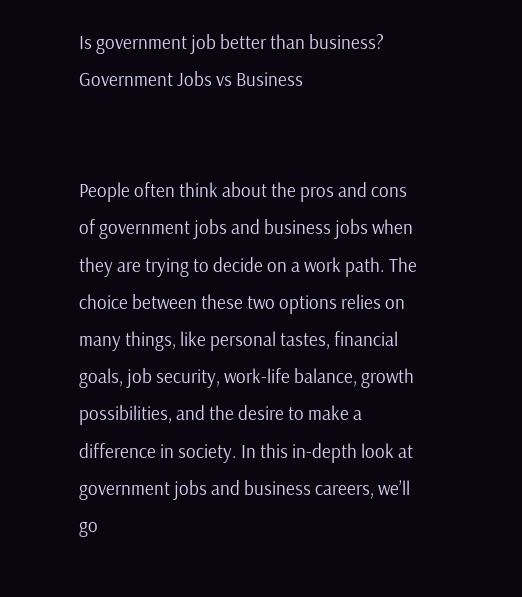Is government job better than business? Government Jobs vs Business


People often think about the pros and cons of government jobs and business jobs when they are trying to decide on a work path. The choice between these two options relies on many things, like personal tastes, financial goals, job security, work-life balance, growth possibilities, and the desire to make a difference in society. In this in-depth look at government jobs and business careers, we’ll go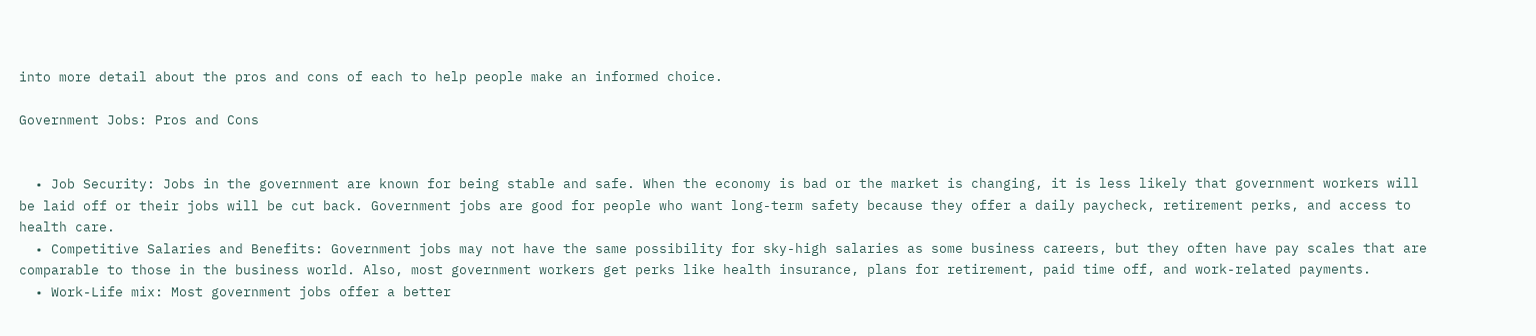into more detail about the pros and cons of each to help people make an informed choice.

Government Jobs: Pros and Cons


  • Job Security: Jobs in the government are known for being stable and safe. When the economy is bad or the market is changing, it is less likely that government workers will be laid off or their jobs will be cut back. Government jobs are good for people who want long-term safety because they offer a daily paycheck, retirement perks, and access to health care.
  • Competitive Salaries and Benefits: Government jobs may not have the same possibility for sky-high salaries as some business careers, but they often have pay scales that are comparable to those in the business world. Also, most government workers get perks like health insurance, plans for retirement, paid time off, and work-related payments.
  • Work-Life mix: Most government jobs offer a better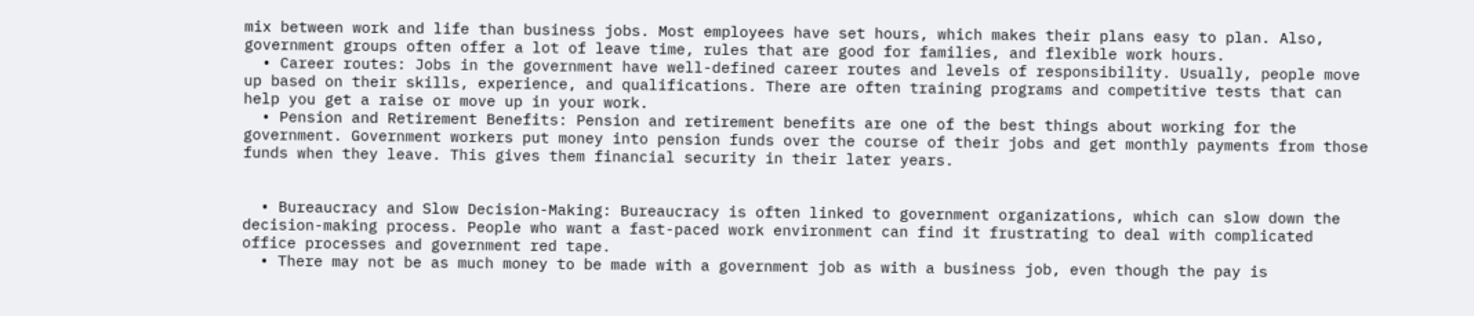mix between work and life than business jobs. Most employees have set hours, which makes their plans easy to plan. Also, government groups often offer a lot of leave time, rules that are good for families, and flexible work hours.
  • Career routes: Jobs in the government have well-defined career routes and levels of responsibility. Usually, people move up based on their skills, experience, and qualifications. There are often training programs and competitive tests that can help you get a raise or move up in your work.
  • Pension and Retirement Benefits: Pension and retirement benefits are one of the best things about working for the government. Government workers put money into pension funds over the course of their jobs and get monthly payments from those funds when they leave. This gives them financial security in their later years.


  • Bureaucracy and Slow Decision-Making: Bureaucracy is often linked to government organizations, which can slow down the decision-making process. People who want a fast-paced work environment can find it frustrating to deal with complicated office processes and government red tape.
  • There may not be as much money to be made with a government job as with a business job, even though the pay is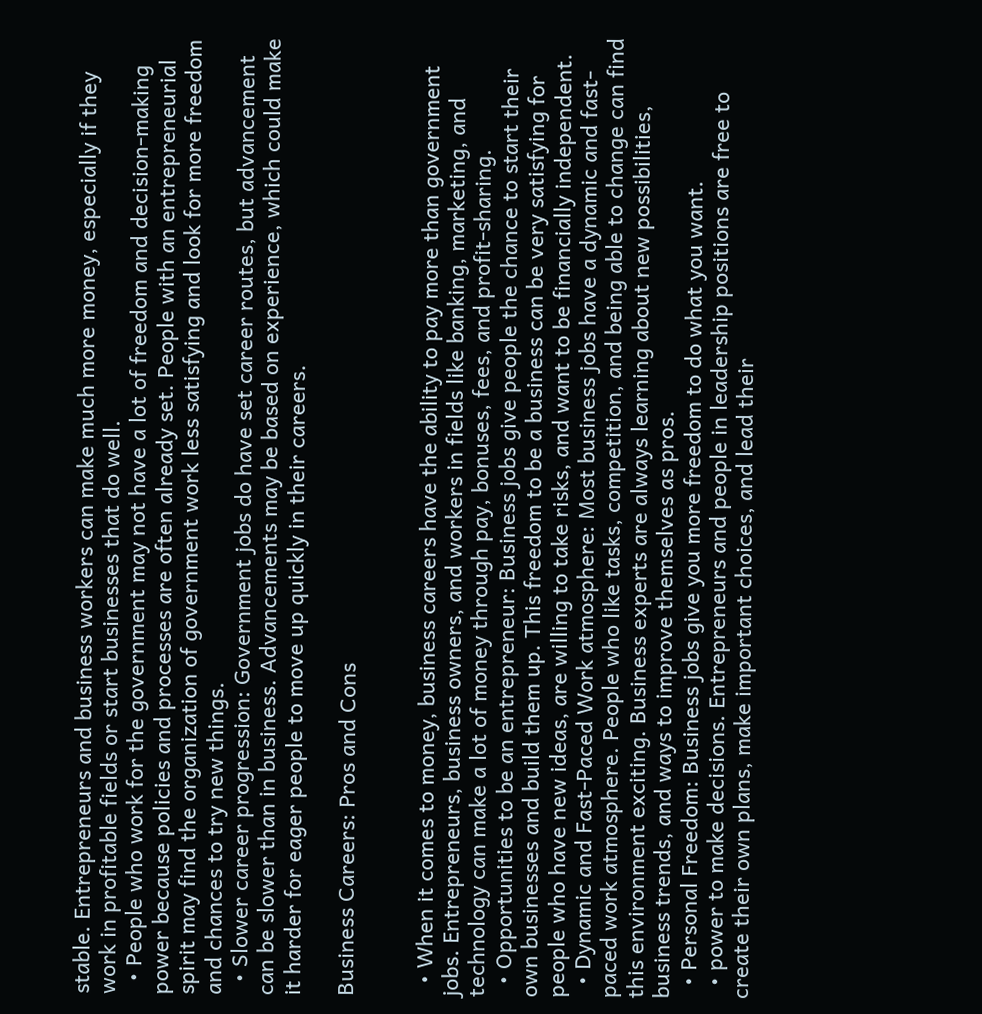stable. Entrepreneurs and business workers can make much more money, especially if they work in profitable fields or start businesses that do well.
  • People who work for the government may not have a lot of freedom and decision-making power because policies and processes are often already set. People with an entrepreneurial spirit may find the organization of government work less satisfying and look for more freedom and chances to try new things.
  • Slower career progression: Government jobs do have set career routes, but advancement can be slower than in business. Advancements may be based on experience, which could make it harder for eager people to move up quickly in their careers.

Business Careers: Pros and Cons


  • When it comes to money, business careers have the ability to pay more than government jobs. Entrepreneurs, business owners, and workers in fields like banking, marketing, and technology can make a lot of money through pay, bonuses, fees, and profit-sharing.
  • Opportunities to be an entrepreneur: Business jobs give people the chance to start their own businesses and build them up. This freedom to be a business can be very satisfying for people who have new ideas, are willing to take risks, and want to be financially independent.
  • Dynamic and Fast-Paced Work atmosphere: Most business jobs have a dynamic and fast-paced work atmosphere. People who like tasks, competition, and being able to change can find this environment exciting. Business experts are always learning about new possibilities, business trends, and ways to improve themselves as pros.
  • Personal Freedom: Business jobs give you more freedom to do what you want.
  • power to make decisions. Entrepreneurs and people in leadership positions are free to create their own plans, make important choices, and lead their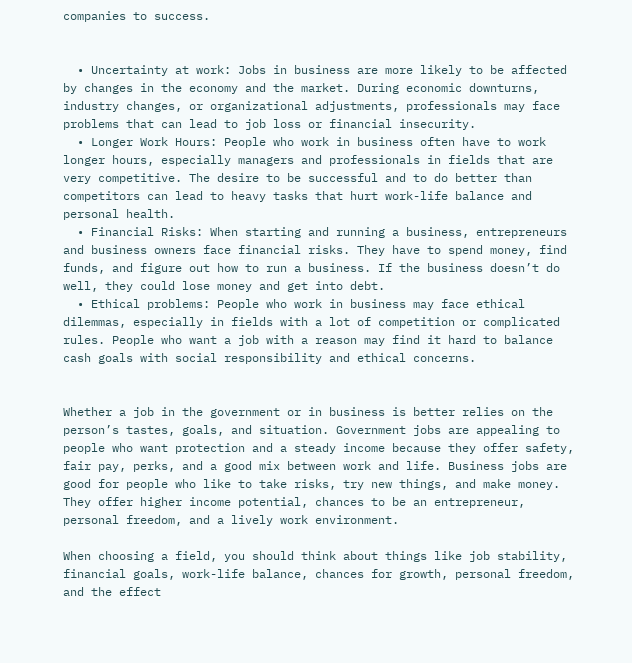companies to success.


  • Uncertainty at work: Jobs in business are more likely to be affected by changes in the economy and the market. During economic downturns, industry changes, or organizational adjustments, professionals may face problems that can lead to job loss or financial insecurity.
  • Longer Work Hours: People who work in business often have to work longer hours, especially managers and professionals in fields that are very competitive. The desire to be successful and to do better than competitors can lead to heavy tasks that hurt work-life balance and personal health.
  • Financial Risks: When starting and running a business, entrepreneurs and business owners face financial risks. They have to spend money, find funds, and figure out how to run a business. If the business doesn’t do well, they could lose money and get into debt.
  • Ethical problems: People who work in business may face ethical dilemmas, especially in fields with a lot of competition or complicated rules. People who want a job with a reason may find it hard to balance cash goals with social responsibility and ethical concerns.


Whether a job in the government or in business is better relies on the person’s tastes, goals, and situation. Government jobs are appealing to people who want protection and a steady income because they offer safety, fair pay, perks, and a good mix between work and life. Business jobs are good for people who like to take risks, try new things, and make money. They offer higher income potential, chances to be an entrepreneur, personal freedom, and a lively work environment.

When choosing a field, you should think about things like job stability, financial goals, work-life balance, chances for growth, personal freedom, and the effect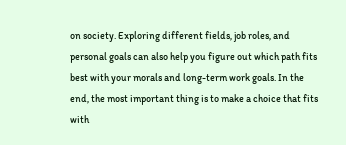on society. Exploring different fields, job roles, and personal goals can also help you figure out which path fits best with your morals and long-term work goals. In the end, the most important thing is to make a choice that fits with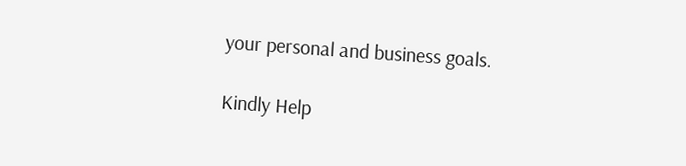your personal and business goals.

Kindly Help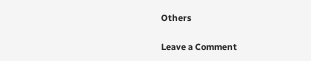Others

Leave a Comment